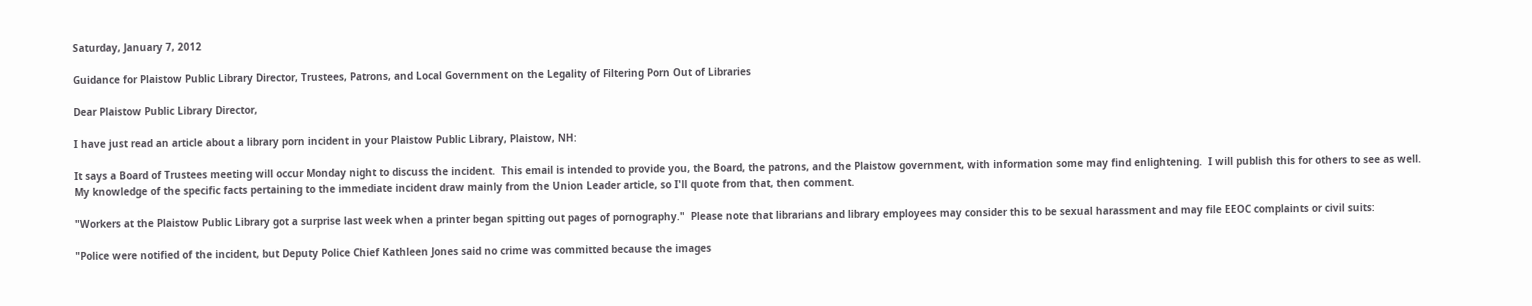Saturday, January 7, 2012

Guidance for Plaistow Public Library Director, Trustees, Patrons, and Local Government on the Legality of Filtering Porn Out of Libraries

Dear Plaistow Public Library Director,

I have just read an article about a library porn incident in your Plaistow Public Library, Plaistow, NH:

It says a Board of Trustees meeting will occur Monday night to discuss the incident.  This email is intended to provide you, the Board, the patrons, and the Plaistow government, with information some may find enlightening.  I will publish this for others to see as well.  My knowledge of the specific facts pertaining to the immediate incident draw mainly from the Union Leader article, so I'll quote from that, then comment.

"Workers at the Plaistow Public Library got a surprise last week when a printer began spitting out pages of pornography."  Please note that librarians and library employees may consider this to be sexual harassment and may file EEOC complaints or civil suits:

"Police were notified of the incident, but Deputy Police Chief Kathleen Jones said no crime was committed because the images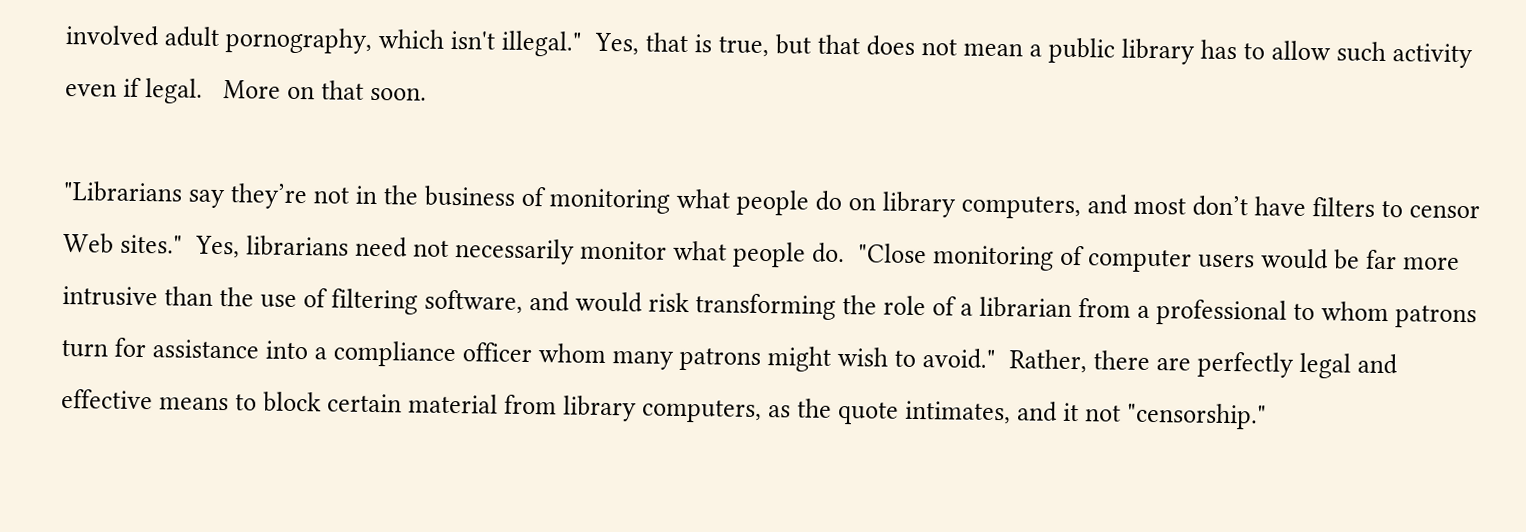involved adult pornography, which isn't illegal."  Yes, that is true, but that does not mean a public library has to allow such activity even if legal.   More on that soon.

"Librarians say they’re not in the business of monitoring what people do on library computers, and most don’t have filters to censor Web sites."  Yes, librarians need not necessarily monitor what people do.  "Close monitoring of computer users would be far more intrusive than the use of filtering software, and would risk transforming the role of a librarian from a professional to whom patrons turn for assistance into a compliance officer whom many patrons might wish to avoid."  Rather, there are perfectly legal and effective means to block certain material from library computers, as the quote intimates, and it not "censorship."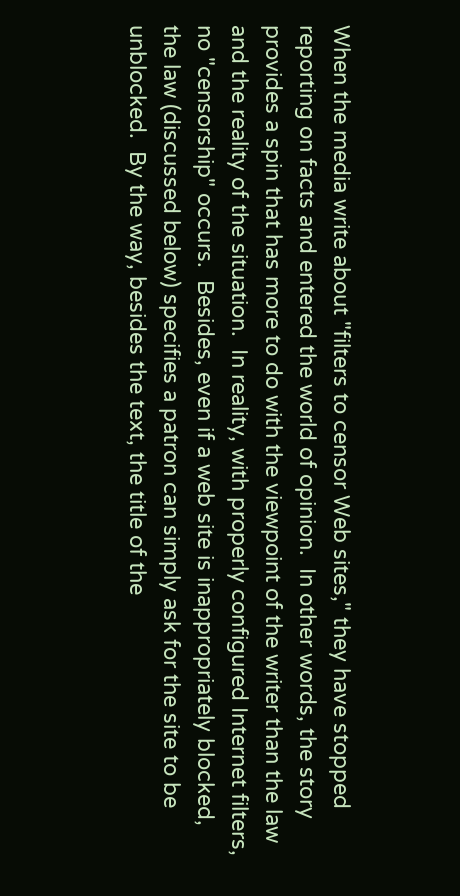When the media write about "filters to censor Web sites," they have stopped reporting on facts and entered the world of opinion.  In other words, the story provides a spin that has more to do with the viewpoint of the writer than the law and the reality of the situation.  In reality, with properly configured Internet filters, no "censorship" occurs.  Besides, even if a web site is inappropriately blocked, the law (discussed below) specifies a patron can simply ask for the site to be unblocked.  By the way, besides the text, the title of the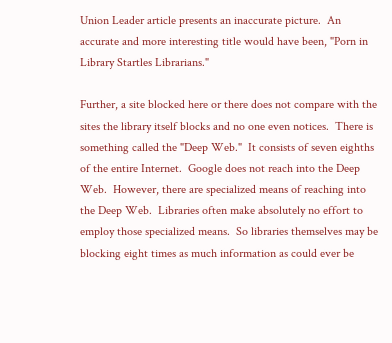Union Leader article presents an inaccurate picture.  An accurate and more interesting title would have been, "Porn in Library Startles Librarians."

Further, a site blocked here or there does not compare with the sites the library itself blocks and no one even notices.  There is something called the "Deep Web."  It consists of seven eighths of the entire Internet.  Google does not reach into the Deep Web.  However, there are specialized means of reaching into the Deep Web.  Libraries often make absolutely no effort to employ those specialized means.  So libraries themselves may be blocking eight times as much information as could ever be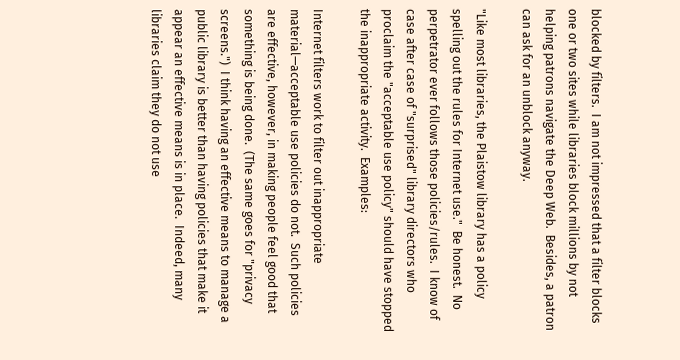blocked by filters.  I am not impressed that a filter blocks one or two sites while libraries block millions by not helping patrons navigate the Deep Web.  Besides, a patron can ask for an unblock anyway.

"Like most libraries, the Plaistow library has a policy spelling out the rules for Internet use."  Be honest.  No perpetrator ever follows those policies/rules.  I know of case after case of "surprised" library directors who proclaim the "acceptable use policy" should have stopped the inappropriate activity.  Examples:

Internet filters work to filter out inappropriate material—acceptable use policies do not.  Such policies are effective, however, in making people feel good that something is being done.  (The same goes for "privacy screens.")  I think having an effective means to manage a public library is better than having policies that make it appear an effective means is in place.  Indeed, many libraries claim they do not use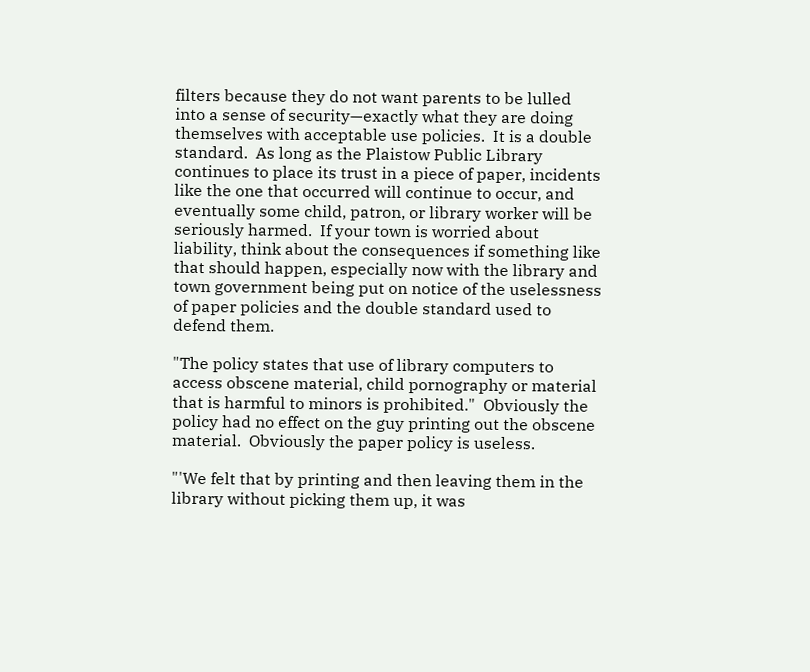filters because they do not want parents to be lulled into a sense of security—exactly what they are doing themselves with acceptable use policies.  It is a double standard.  As long as the Plaistow Public Library continues to place its trust in a piece of paper, incidents like the one that occurred will continue to occur, and eventually some child, patron, or library worker will be seriously harmed.  If your town is worried about liability, think about the consequences if something like that should happen, especially now with the library and town government being put on notice of the uselessness of paper policies and the double standard used to defend them.

"The policy states that use of library computers to access obscene material, child pornography or material that is harmful to minors is prohibited."  Obviously the policy had no effect on the guy printing out the obscene material.  Obviously the paper policy is useless.

"'We felt that by printing and then leaving them in the library without picking them up, it was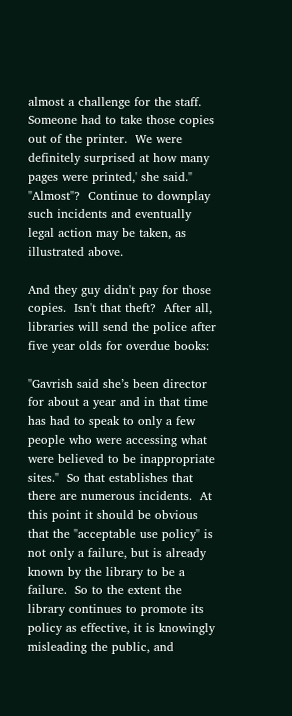almost a challenge for the staff.  Someone had to take those copies out of the printer.  We were definitely surprised at how many pages were printed,' she said."  "Almost"?  Continue to downplay such incidents and eventually legal action may be taken, as illustrated above.

And they guy didn't pay for those copies.  Isn't that theft?  After all, libraries will send the police after five year olds for overdue books:

"Gavrish said she’s been director for about a year and in that time has had to speak to only a few people who were accessing what were believed to be inappropriate sites."  So that establishes that there are numerous incidents.  At this point it should be obvious that the "acceptable use policy" is not only a failure, but is already known by the library to be a failure.  So to the extent the library continues to promote its policy as effective, it is knowingly misleading the public, and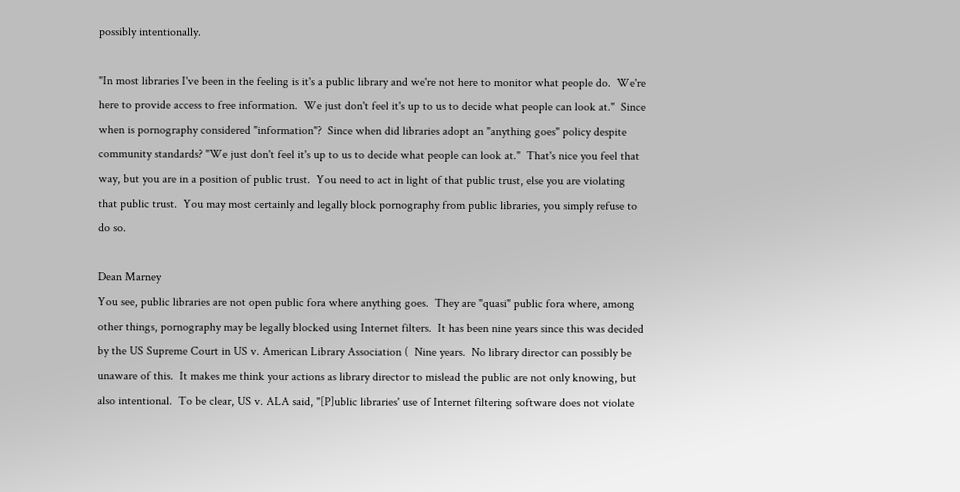possibly intentionally.

"In most libraries I've been in the feeling is it's a public library and we're not here to monitor what people do.  We're here to provide access to free information.  We just don't feel it's up to us to decide what people can look at."  Since when is pornography considered "information"?  Since when did libraries adopt an "anything goes" policy despite community standards? "We just don't feel it's up to us to decide what people can look at."  That's nice you feel that way, but you are in a position of public trust.  You need to act in light of that public trust, else you are violating that public trust.  You may most certainly and legally block pornography from public libraries, you simply refuse to do so.

Dean Marney
You see, public libraries are not open public fora where anything goes.  They are "quasi" public fora where, among other things, pornography may be legally blocked using Internet filters.  It has been nine years since this was decided by the US Supreme Court in US v. American Library Association (  Nine years.  No library director can possibly be unaware of this.  It makes me think your actions as library director to mislead the public are not only knowing, but also intentional.  To be clear, US v. ALA said, "[P]ublic libraries' use of Internet filtering software does not violate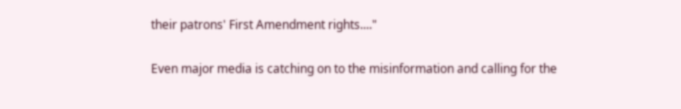their patrons' First Amendment rights...."

Even major media is catching on to the misinformation and calling for the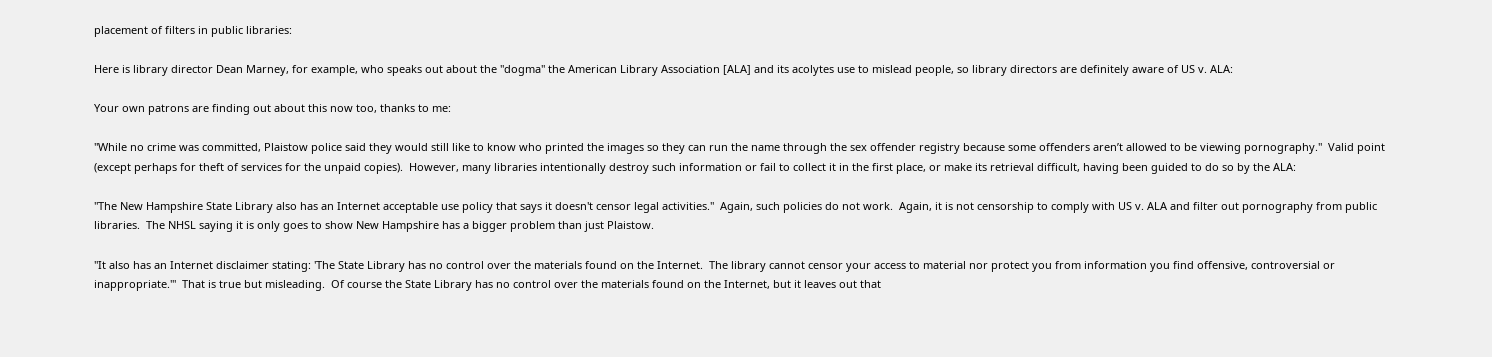placement of filters in public libraries:

Here is library director Dean Marney, for example, who speaks out about the "dogma" the American Library Association [ALA] and its acolytes use to mislead people, so library directors are definitely aware of US v. ALA:

Your own patrons are finding out about this now too, thanks to me:

"While no crime was committed, Plaistow police said they would still like to know who printed the images so they can run the name through the sex offender registry because some offenders aren’t allowed to be viewing pornography."  Valid point (except perhaps for theft of services for the unpaid copies).  However, many libraries intentionally destroy such information or fail to collect it in the first place, or make its retrieval difficult, having been guided to do so by the ALA:

"The New Hampshire State Library also has an Internet acceptable use policy that says it doesn't censor legal activities."  Again, such policies do not work.  Again, it is not censorship to comply with US v. ALA and filter out pornography from public libraries.  The NHSL saying it is only goes to show New Hampshire has a bigger problem than just Plaistow.

"It also has an Internet disclaimer stating: 'The State Library has no control over the materials found on the Internet.  The library cannot censor your access to material nor protect you from information you find offensive, controversial or inappropriate.'"  That is true but misleading.  Of course the State Library has no control over the materials found on the Internet, but it leaves out that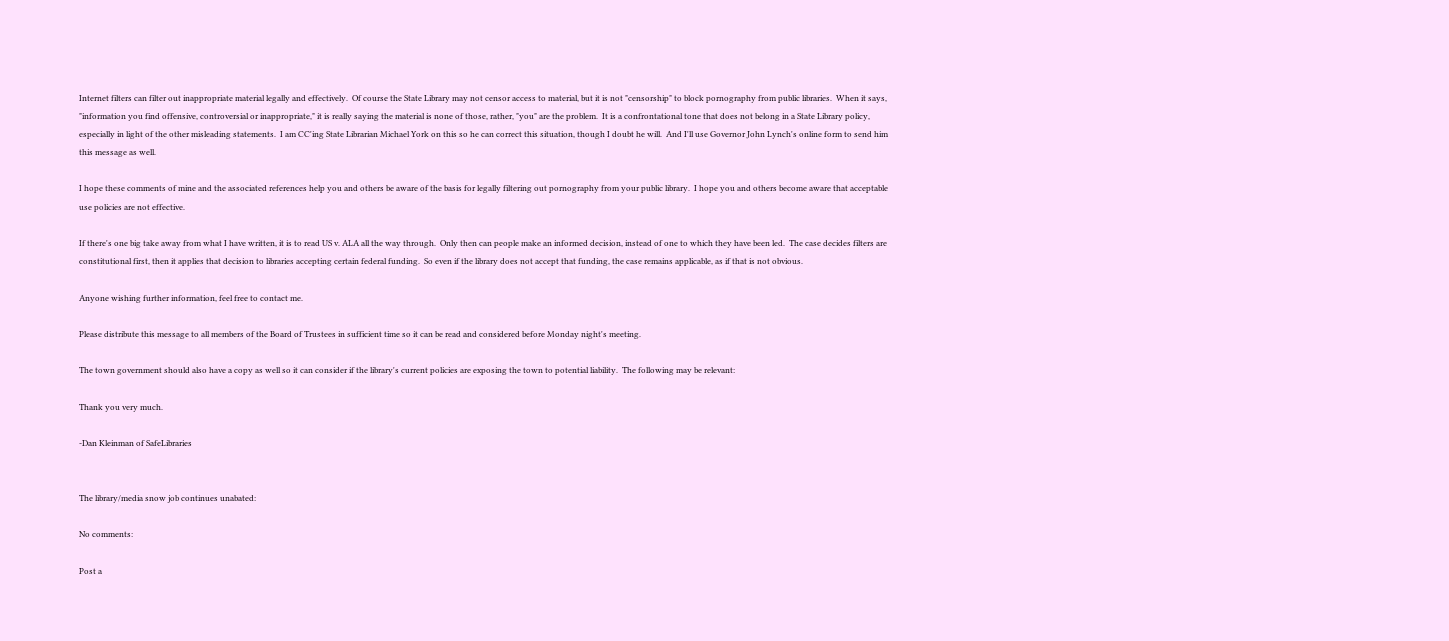Internet filters can filter out inappropriate material legally and effectively.  Of course the State Library may not censor access to material, but it is not "censorship" to block pornography from public libraries.  When it says, "information you find offensive, controversial or inappropriate," it is really saying the material is none of those, rather, "you" are the problem.  It is a confrontational tone that does not belong in a State Library policy, especially in light of the other misleading statements.  I am CC'ing State Librarian Michael York on this so he can correct this situation, though I doubt he will.  And I'll use Governor John Lynch's online form to send him this message as well.

I hope these comments of mine and the associated references help you and others be aware of the basis for legally filtering out pornography from your public library.  I hope you and others become aware that acceptable use policies are not effective.

If there's one big take away from what I have written, it is to read US v. ALA all the way through.  Only then can people make an informed decision, instead of one to which they have been led.  The case decides filters are constitutional first, then it applies that decision to libraries accepting certain federal funding.  So even if the library does not accept that funding, the case remains applicable, as if that is not obvious.

Anyone wishing further information, feel free to contact me.

Please distribute this message to all members of the Board of Trustees in sufficient time so it can be read and considered before Monday night's meeting.

The town government should also have a copy as well so it can consider if the library's current policies are exposing the town to potential liability.  The following may be relevant:

Thank you very much.

-Dan Kleinman of SafeLibraries


The library/media snow job continues unabated:

No comments:

Post a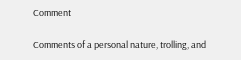Comment

Comments of a personal nature, trolling, and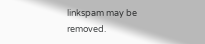linkspam may be removed.